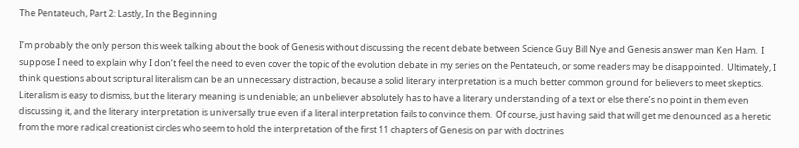The Pentateuch, Part 2: Lastly, In the Beginning

I’m probably the only person this week talking about the book of Genesis without discussing the recent debate between Science Guy Bill Nye and Genesis answer man Ken Ham.  I suppose I need to explain why I don’t feel the need to even cover the topic of the evolution debate in my series on the Pentateuch, or some readers may be disappointed.  Ultimately, I think questions about scriptural literalism can be an unnecessary distraction, because a solid literary interpretation is a much better common ground for believers to meet skeptics.  Literalism is easy to dismiss, but the literary meaning is undeniable; an unbeliever absolutely has to have a literary understanding of a text or else there’s no point in them even discussing it, and the literary interpretation is universally true even if a literal interpretation fails to convince them.  Of course, just having said that will get me denounced as a heretic from the more radical creationist circles who seem to hold the interpretation of the first 11 chapters of Genesis on par with doctrines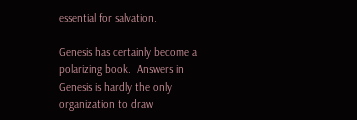essential for salvation.

Genesis has certainly become a polarizing book.  Answers in Genesis is hardly the only organization to draw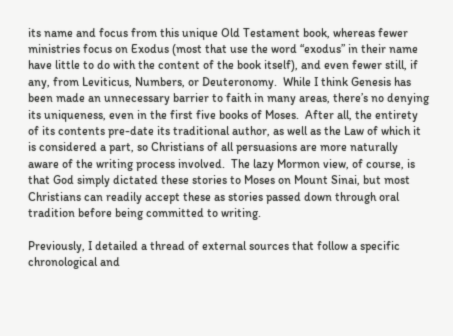its name and focus from this unique Old Testament book, whereas fewer ministries focus on Exodus (most that use the word “exodus” in their name have little to do with the content of the book itself), and even fewer still, if any, from Leviticus, Numbers, or Deuteronomy.  While I think Genesis has been made an unnecessary barrier to faith in many areas, there’s no denying its uniqueness, even in the first five books of Moses.  After all, the entirety of its contents pre-date its traditional author, as well as the Law of which it is considered a part, so Christians of all persuasions are more naturally aware of the writing process involved.  The lazy Mormon view, of course, is that God simply dictated these stories to Moses on Mount Sinai, but most Christians can readily accept these as stories passed down through oral tradition before being committed to writing.

Previously, I detailed a thread of external sources that follow a specific chronological and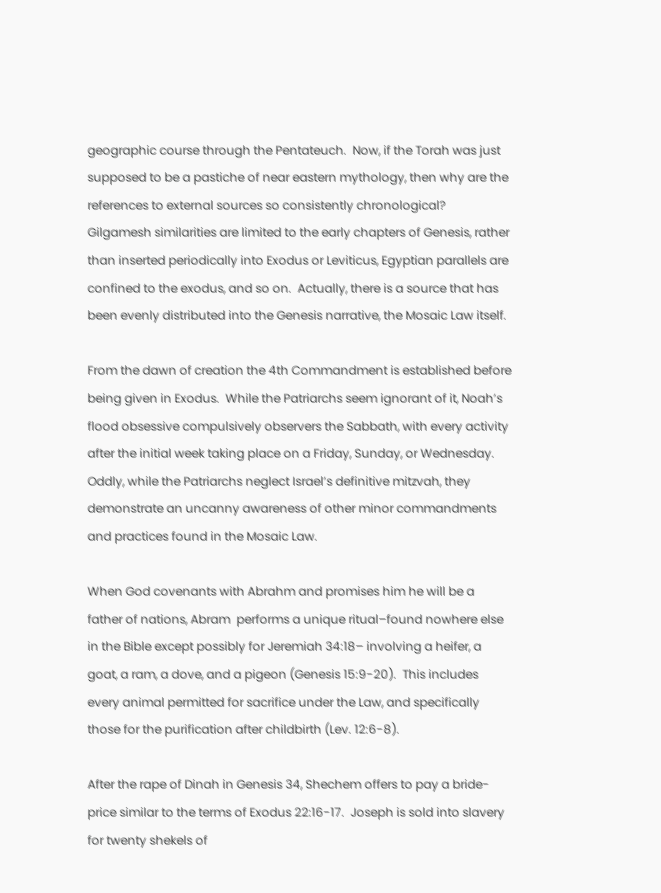geographic course through the Pentateuch.  Now, if the Torah was just supposed to be a pastiche of near eastern mythology, then why are the references to external sources so consistently chronological?  Gilgamesh similarities are limited to the early chapters of Genesis, rather than inserted periodically into Exodus or Leviticus, Egyptian parallels are confined to the exodus, and so on.  Actually, there is a source that has been evenly distributed into the Genesis narrative, the Mosaic Law itself.

From the dawn of creation the 4th Commandment is established before being given in Exodus.  While the Patriarchs seem ignorant of it, Noah’s flood obsessive compulsively observers the Sabbath, with every activity after the initial week taking place on a Friday, Sunday, or Wednesday.  Oddly, while the Patriarchs neglect Israel’s definitive mitzvah, they demonstrate an uncanny awareness of other minor commandments and practices found in the Mosaic Law.

When God covenants with Abrahm and promises him he will be a father of nations, Abram  performs a unique ritual–found nowhere else in the Bible except possibly for Jeremiah 34:18– involving a heifer, a goat, a ram, a dove, and a pigeon (Genesis 15:9-20).  This includes every animal permitted for sacrifice under the Law, and specifically those for the purification after childbirth (Lev. 12:6-8).

After the rape of Dinah in Genesis 34, Shechem offers to pay a bride-price similar to the terms of Exodus 22:16-17.  Joseph is sold into slavery for twenty shekels of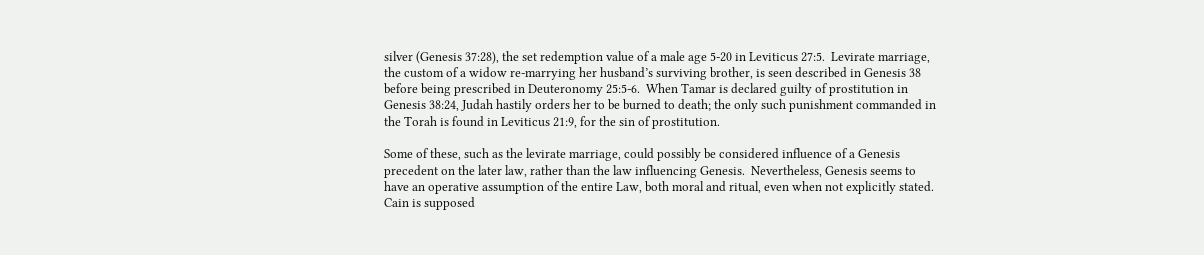silver (Genesis 37:28), the set redemption value of a male age 5-20 in Leviticus 27:5.  Levirate marriage, the custom of a widow re-marrying her husband’s surviving brother, is seen described in Genesis 38 before being prescribed in Deuteronomy 25:5-6.  When Tamar is declared guilty of prostitution in Genesis 38:24, Judah hastily orders her to be burned to death; the only such punishment commanded in the Torah is found in Leviticus 21:9, for the sin of prostitution.

Some of these, such as the levirate marriage, could possibly be considered influence of a Genesis precedent on the later law, rather than the law influencing Genesis.  Nevertheless, Genesis seems to have an operative assumption of the entire Law, both moral and ritual, even when not explicitly stated.  Cain is supposed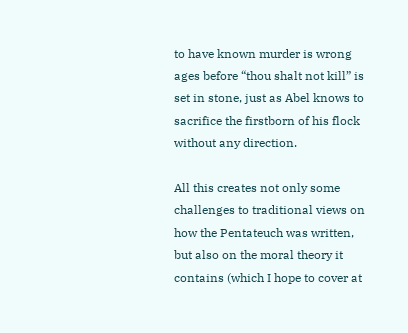to have known murder is wrong ages before “thou shalt not kill” is set in stone, just as Abel knows to sacrifice the firstborn of his flock without any direction.

All this creates not only some challenges to traditional views on how the Pentateuch was written, but also on the moral theory it contains (which I hope to cover at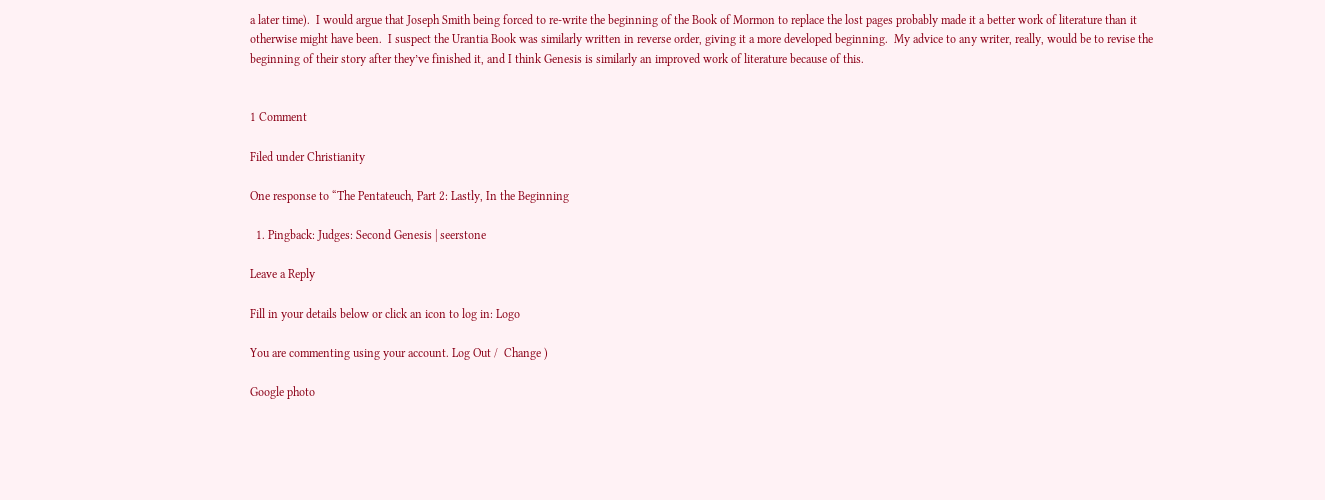a later time).  I would argue that Joseph Smith being forced to re-write the beginning of the Book of Mormon to replace the lost pages probably made it a better work of literature than it otherwise might have been.  I suspect the Urantia Book was similarly written in reverse order, giving it a more developed beginning.  My advice to any writer, really, would be to revise the beginning of their story after they’ve finished it, and I think Genesis is similarly an improved work of literature because of this.


1 Comment

Filed under Christianity

One response to “The Pentateuch, Part 2: Lastly, In the Beginning

  1. Pingback: Judges: Second Genesis | seerstone

Leave a Reply

Fill in your details below or click an icon to log in: Logo

You are commenting using your account. Log Out /  Change )

Google photo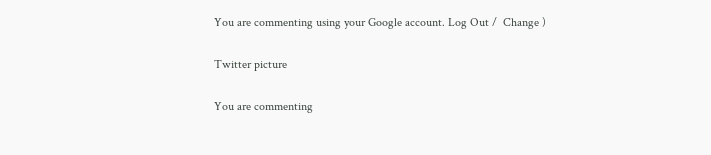You are commenting using your Google account. Log Out /  Change )

Twitter picture

You are commenting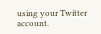using your Twitter account.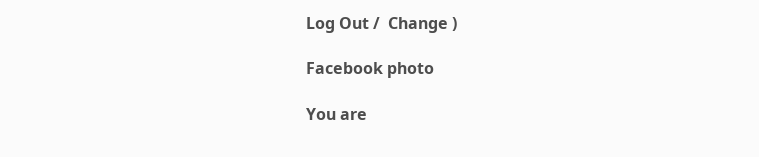Log Out /  Change )

Facebook photo

You are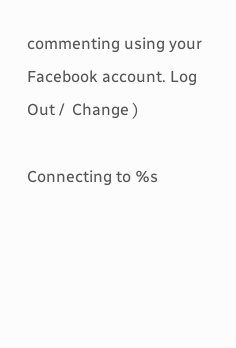commenting using your Facebook account. Log Out /  Change )

Connecting to %s